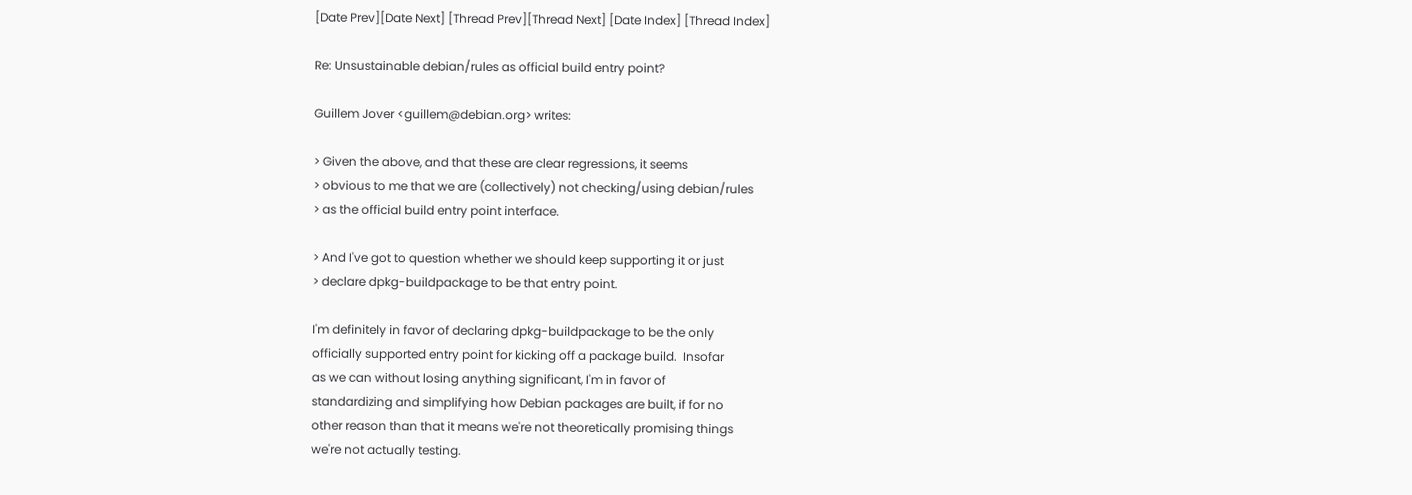[Date Prev][Date Next] [Thread Prev][Thread Next] [Date Index] [Thread Index]

Re: Unsustainable debian/rules as official build entry point?

Guillem Jover <guillem@debian.org> writes:

> Given the above, and that these are clear regressions, it seems
> obvious to me that we are (collectively) not checking/using debian/rules
> as the official build entry point interface.

> And I've got to question whether we should keep supporting it or just
> declare dpkg-buildpackage to be that entry point.

I'm definitely in favor of declaring dpkg-buildpackage to be the only
officially supported entry point for kicking off a package build.  Insofar
as we can without losing anything significant, I'm in favor of
standardizing and simplifying how Debian packages are built, if for no
other reason than that it means we're not theoretically promising things
we're not actually testing.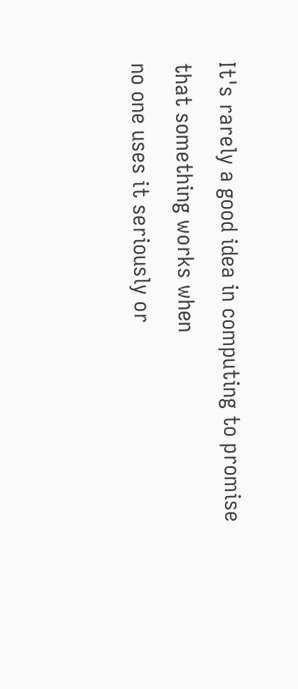It's rarely a good idea in computing to promise that something works when
no one uses it seriously or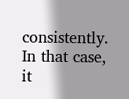consistently.  In that case, it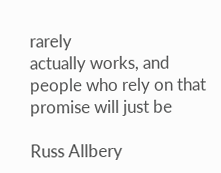rarely
actually works, and people who rely on that promise will just be

Russ Allbery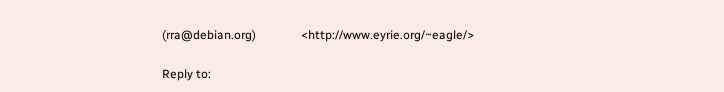(rra@debian.org)               <http://www.eyrie.org/~eagle/>

Reply to: